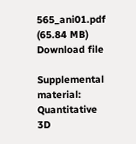565_ani01.pdf (65.84 MB)
Download file

Supplemental material: Quantitative 3D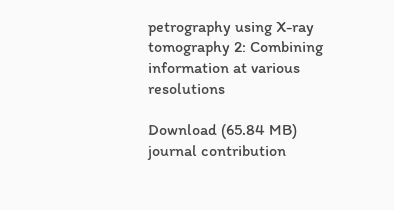petrography using X-ray tomography 2: Combining information at various resolutions

Download (65.84 MB)
journal contribution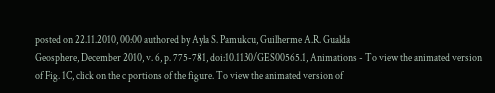posted on 22.11.2010, 00:00 authored by Ayla S. Pamukcu, Guilherme A.R. Gualda
Geosphere, December 2010, v. 6, p. 775-781, doi:10.1130/GES00565.1, Animations - To view the animated version of Fig. 1C, click on the c portions of the figure. To view the animated version of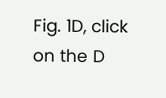Fig. 1D, click on the D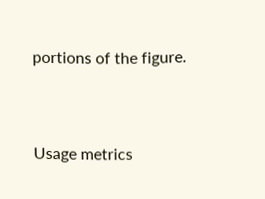portions of the figure.


Usage metrics